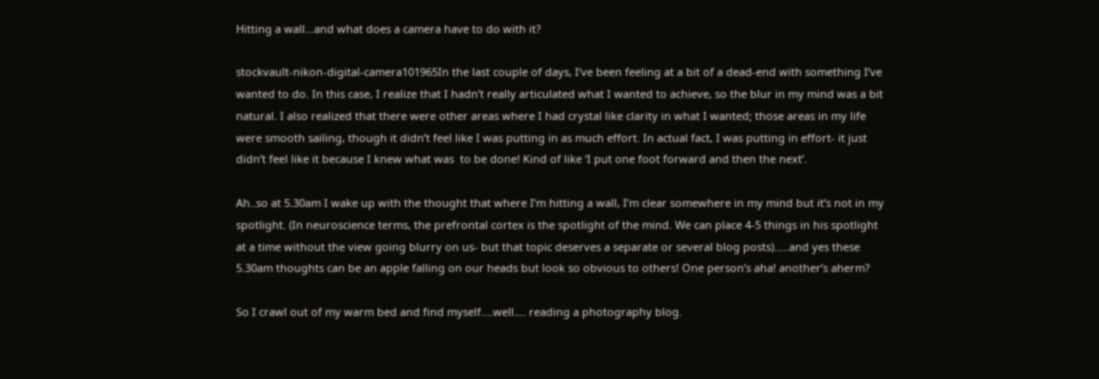Hitting a wall…and what does a camera have to do with it?

stockvault-nikon-digital-camera101965In the last couple of days, I’ve been feeling at a bit of a dead-end with something I’ve wanted to do. In this case, I realize that I hadn’t really articulated what I wanted to achieve, so the blur in my mind was a bit natural. I also realized that there were other areas where I had crystal like clarity in what I wanted; those areas in my life were smooth sailing, though it didn’t feel like I was putting in as much effort. In actual fact, I was putting in effort- it just didn’t feel like it because I knew what was  to be done! Kind of like ‘I put one foot forward and then the next’.

Ah..so at 5.30am I wake up with the thought that where I’m hitting a wall, I’m clear somewhere in my mind but it’s not in my spotlight. (In neuroscience terms, the prefrontal cortex is the spotlight of the mind. We can place 4-5 things in his spotlight at a time without the view going blurry on us- but that topic deserves a separate or several blog posts)…..and yes these 5.30am thoughts can be an apple falling on our heads but look so obvious to others! One person’s aha! another’s aherm?

So I crawl out of my warm bed and find myself….well…. reading a photography blog.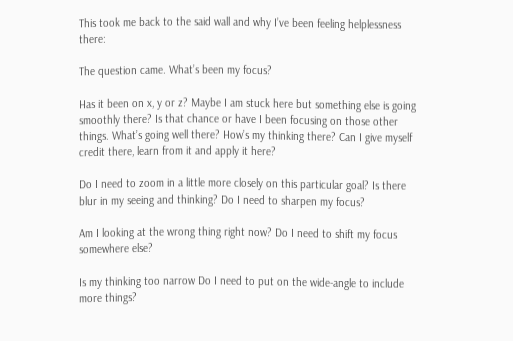This took me back to the said wall and why I’ve been feeling helplessness there:

The question came. What’s been my focus?

Has it been on x, y or z? Maybe I am stuck here but something else is going smoothly there? Is that chance or have I been focusing on those other things. What’s going well there? How’s my thinking there? Can I give myself  credit there, learn from it and apply it here?

Do I need to zoom in a little more closely on this particular goal? Is there blur in my seeing and thinking? Do I need to sharpen my focus?

Am I looking at the wrong thing right now? Do I need to shift my focus somewhere else?

Is my thinking too narrow Do I need to put on the wide-angle to include more things?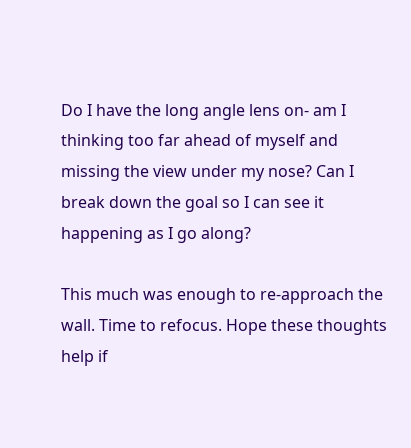Do I have the long angle lens on- am I thinking too far ahead of myself and missing the view under my nose? Can I break down the goal so I can see it happening as I go along?

This much was enough to re-approach the wall. Time to refocus. Hope these thoughts help if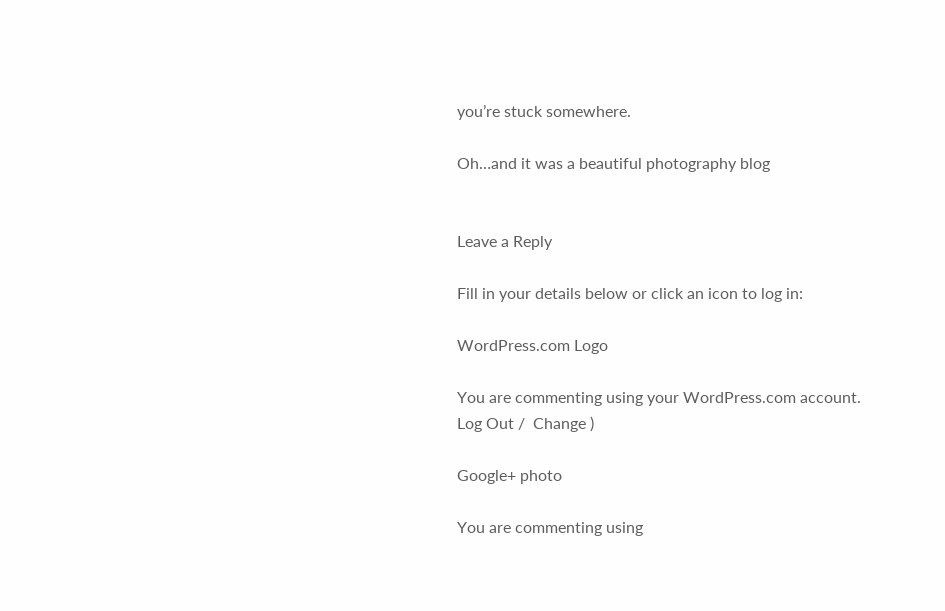you’re stuck somewhere.

Oh…and it was a beautiful photography blog


Leave a Reply

Fill in your details below or click an icon to log in:

WordPress.com Logo

You are commenting using your WordPress.com account. Log Out /  Change )

Google+ photo

You are commenting using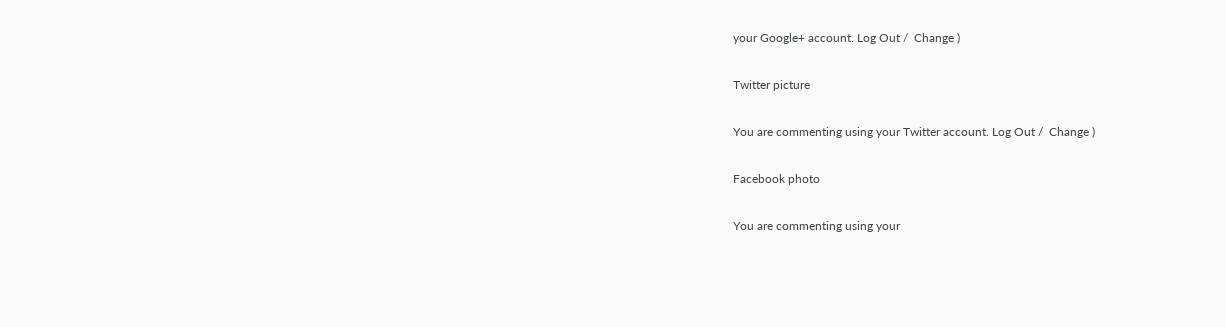your Google+ account. Log Out /  Change )

Twitter picture

You are commenting using your Twitter account. Log Out /  Change )

Facebook photo

You are commenting using your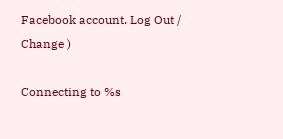Facebook account. Log Out /  Change )

Connecting to %s